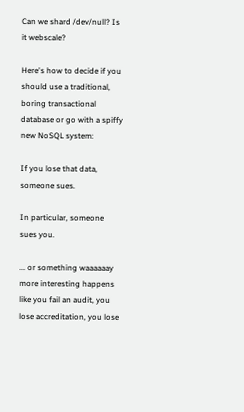Can we shard /dev/null? Is it webscale?

Here's how to decide if you should use a traditional, boring transactional database or go with a spiffy new NoSQL system:

If you lose that data, someone sues.

In particular, someone sues you.

... or something waaaaaay more interesting happens like you fail an audit, you lose accreditation, you lose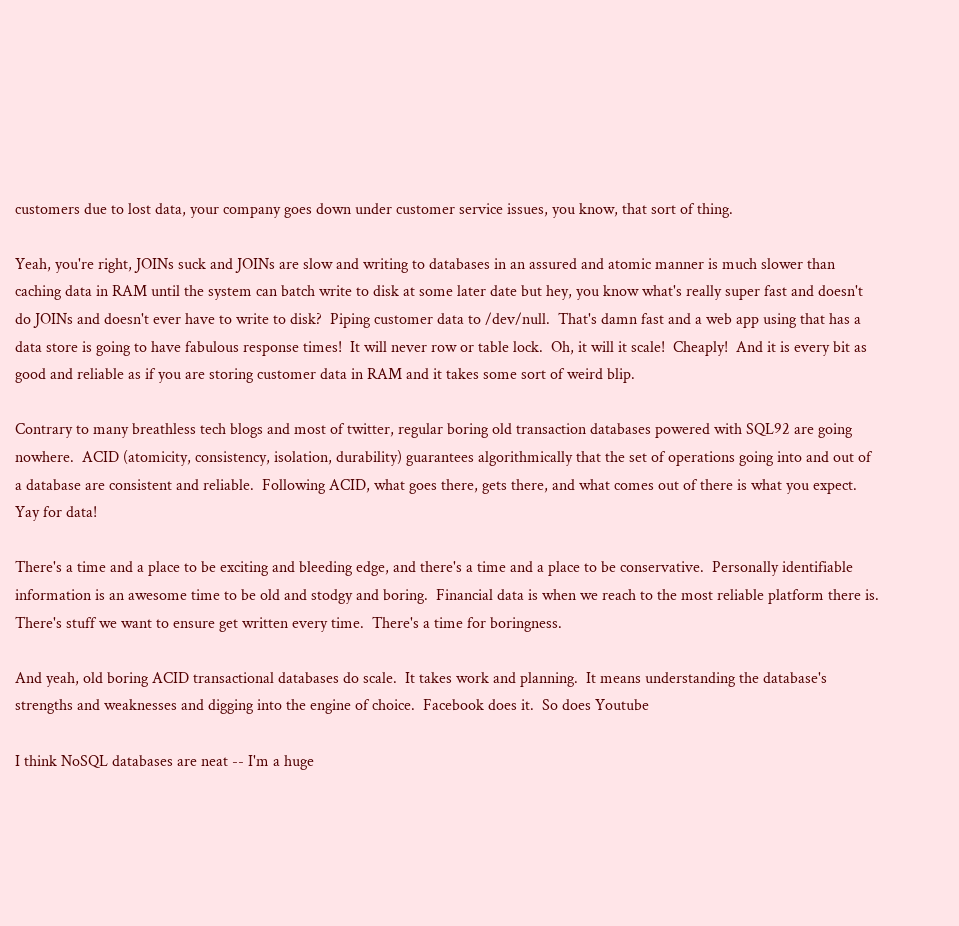customers due to lost data, your company goes down under customer service issues, you know, that sort of thing.

Yeah, you're right, JOINs suck and JOINs are slow and writing to databases in an assured and atomic manner is much slower than caching data in RAM until the system can batch write to disk at some later date but hey, you know what's really super fast and doesn't do JOINs and doesn't ever have to write to disk?  Piping customer data to /dev/null.  That's damn fast and a web app using that has a data store is going to have fabulous response times!  It will never row or table lock.  Oh, it will it scale!  Cheaply!  And it is every bit as good and reliable as if you are storing customer data in RAM and it takes some sort of weird blip.

Contrary to many breathless tech blogs and most of twitter, regular boring old transaction databases powered with SQL92 are going nowhere.  ACID (atomicity, consistency, isolation, durability) guarantees algorithmically that the set of operations going into and out of a database are consistent and reliable.  Following ACID, what goes there, gets there, and what comes out of there is what you expect.  Yay for data!

There's a time and a place to be exciting and bleeding edge, and there's a time and a place to be conservative.  Personally identifiable information is an awesome time to be old and stodgy and boring.  Financial data is when we reach to the most reliable platform there is.  There's stuff we want to ensure get written every time.  There's a time for boringness.

And yeah, old boring ACID transactional databases do scale.  It takes work and planning.  It means understanding the database's strengths and weaknesses and digging into the engine of choice.  Facebook does it.  So does Youtube

I think NoSQL databases are neat -- I'm a huge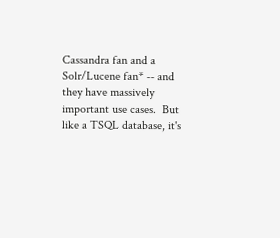Cassandra fan and a Solr/Lucene fan* -- and they have massively important use cases.  But like a TSQL database, it's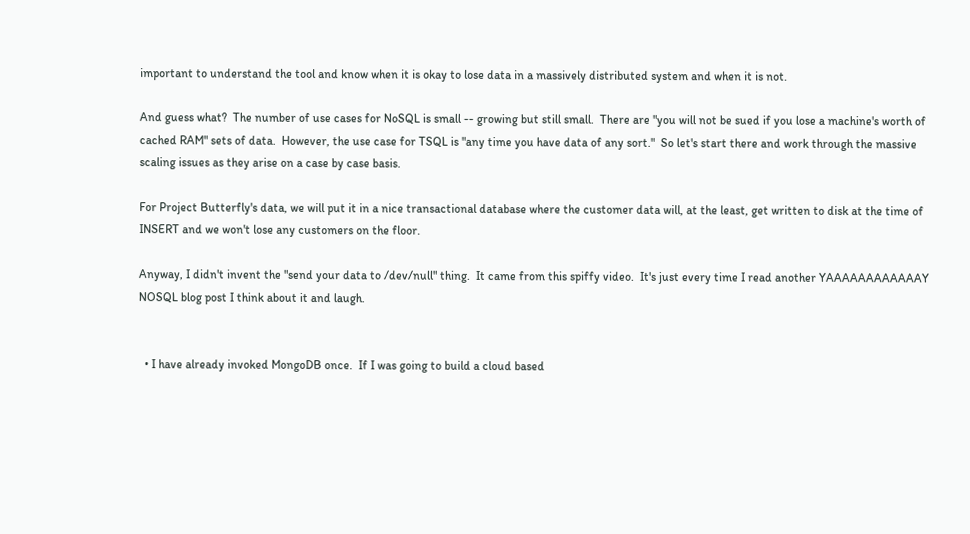important to understand the tool and know when it is okay to lose data in a massively distributed system and when it is not.

And guess what?  The number of use cases for NoSQL is small -- growing but still small.  There are "you will not be sued if you lose a machine's worth of cached RAM" sets of data.  However, the use case for TSQL is "any time you have data of any sort."  So let's start there and work through the massive scaling issues as they arise on a case by case basis.

For Project Butterfly's data, we will put it in a nice transactional database where the customer data will, at the least, get written to disk at the time of INSERT and we won't lose any customers on the floor.

Anyway, I didn't invent the "send your data to /dev/null" thing.  It came from this spiffy video.  It's just every time I read another YAAAAAAAAAAAAY NOSQL blog post I think about it and laugh.


  • I have already invoked MongoDB once.  If I was going to build a cloud based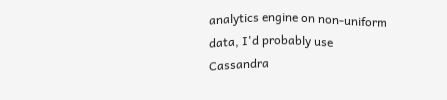analytics engine on non-uniform data, I'd probably use Cassandra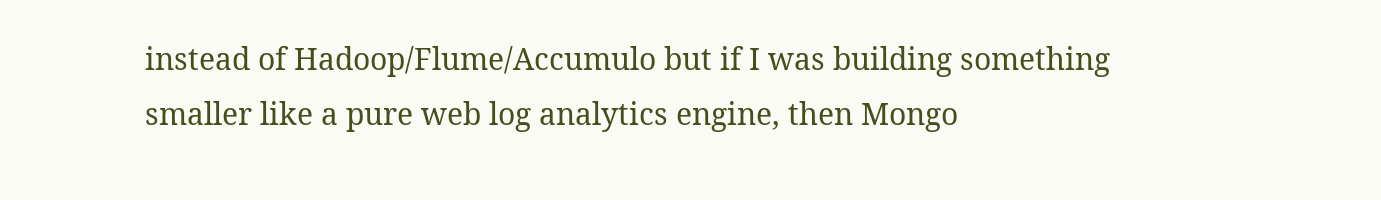instead of Hadoop/Flume/Accumulo but if I was building something smaller like a pure web log analytics engine, then Mongo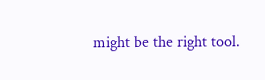might be the right tool.